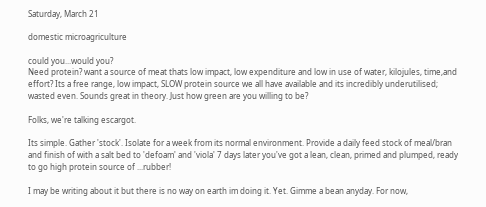Saturday, March 21

domestic microagriculture

could you...would you?
Need protein? want a source of meat thats low impact, low expenditure and low in use of water, kilojules, time,and effort? Its a free range, low impact, SLOW protein source we all have available and its incredibly underutilised; wasted even. Sounds great in theory. Just how green are you willing to be?

Folks, we're talking escargot.

Its simple. Gather 'stock'. Isolate for a week from its normal environment. Provide a daily feed stock of meal/bran and finish of with a salt bed to 'defoam' and 'viola' 7 days later you've got a lean, clean, primed and plumped, ready to go high protein source of ...rubber!

I may be writing about it but there is no way on earth im doing it. Yet. Gimme a bean anyday. For now,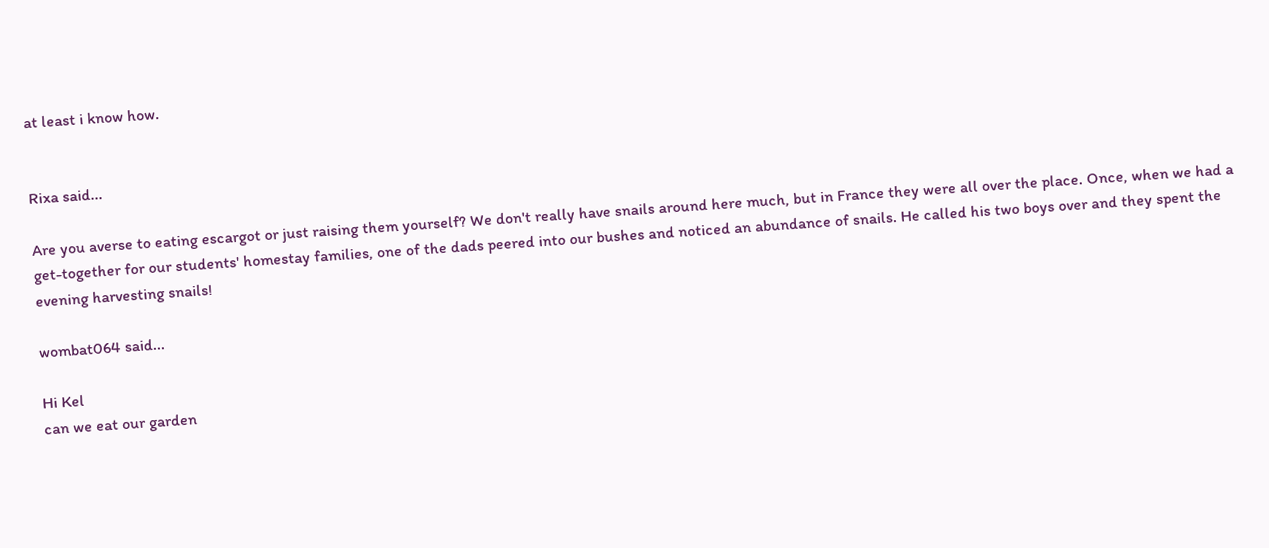at least i know how.


Rixa said...

Are you averse to eating escargot or just raising them yourself? We don't really have snails around here much, but in France they were all over the place. Once, when we had a get-together for our students' homestay families, one of the dads peered into our bushes and noticed an abundance of snails. He called his two boys over and they spent the evening harvesting snails!

wombat064 said...

Hi Kel
can we eat our garden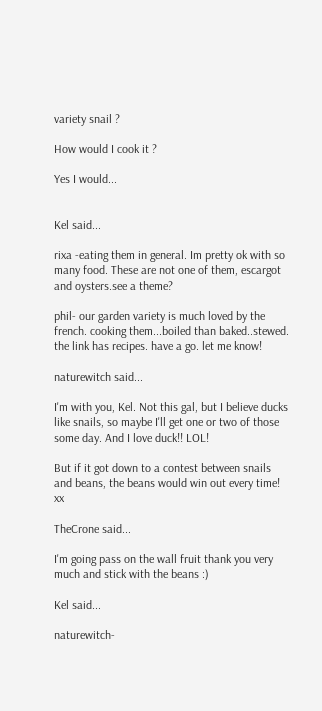variety snail ?

How would I cook it ?

Yes I would...


Kel said...

rixa -eating them in general. Im pretty ok with so many food. These are not one of them, escargot and oysters.see a theme?

phil- our garden variety is much loved by the french. cooking them...boiled than baked..stewed. the link has recipes. have a go. let me know!

naturewitch said...

I'm with you, Kel. Not this gal, but I believe ducks like snails, so maybe I'll get one or two of those some day. And I love duck!! LOL!

But if it got down to a contest between snails and beans, the beans would win out every time! xx

TheCrone said...

I'm going pass on the wall fruit thank you very much and stick with the beans :)

Kel said...

naturewitch-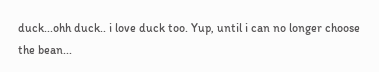duck...ohh duck.. i love duck too. Yup, until i can no longer choose the bean...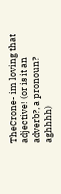TheCrone- im loving that adjective! (or is it an adverb?, a pronoun? aghhhh)